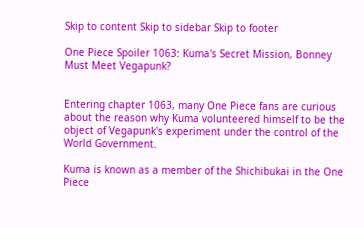Skip to content Skip to sidebar Skip to footer

One Piece Spoiler 1063: Kuma's Secret Mission, Bonney Must Meet Vegapunk?


Entering chapter 1063, many One Piece fans are curious about the reason why Kuma volunteered himself to be the object of Vegapunk's experiment under the control of the World Government.

Kuma is known as a member of the Shichibukai in the One Piece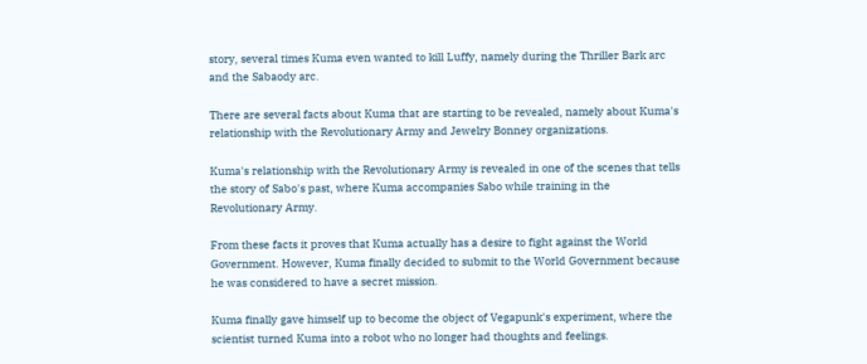story, several times Kuma even wanted to kill Luffy, namely during the Thriller Bark arc and the Sabaody arc.

There are several facts about Kuma that are starting to be revealed, namely about Kuma's relationship with the Revolutionary Army and Jewelry Bonney organizations.

Kuma's relationship with the Revolutionary Army is revealed in one of the scenes that tells the story of Sabo's past, where Kuma accompanies Sabo while training in the Revolutionary Army.

From these facts it proves that Kuma actually has a desire to fight against the World Government. However, Kuma finally decided to submit to the World Government because he was considered to have a secret mission.

Kuma finally gave himself up to become the object of Vegapunk's experiment, where the scientist turned Kuma into a robot who no longer had thoughts and feelings.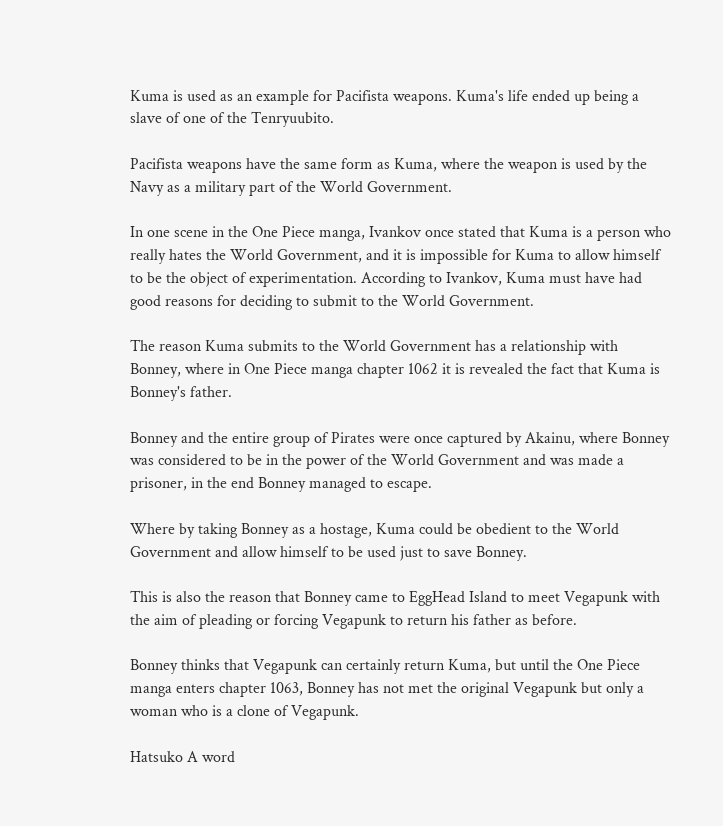Kuma is used as an example for Pacifista weapons. Kuma's life ended up being a slave of one of the Tenryuubito.

Pacifista weapons have the same form as Kuma, where the weapon is used by the Navy as a military part of the World Government.

In one scene in the One Piece manga, Ivankov once stated that Kuma is a person who really hates the World Government, and it is impossible for Kuma to allow himself to be the object of experimentation. According to Ivankov, Kuma must have had good reasons for deciding to submit to the World Government.

The reason Kuma submits to the World Government has a relationship with Bonney, where in One Piece manga chapter 1062 it is revealed the fact that Kuma is Bonney's father.

Bonney and the entire group of Pirates were once captured by Akainu, where Bonney was considered to be in the power of the World Government and was made a prisoner, in the end Bonney managed to escape.

Where by taking Bonney as a hostage, Kuma could be obedient to the World Government and allow himself to be used just to save Bonney.

This is also the reason that Bonney came to EggHead Island to meet Vegapunk with the aim of pleading or forcing Vegapunk to return his father as before.

Bonney thinks that Vegapunk can certainly return Kuma, but until the One Piece manga enters chapter 1063, Bonney has not met the original Vegapunk but only a woman who is a clone of Vegapunk.

Hatsuko A word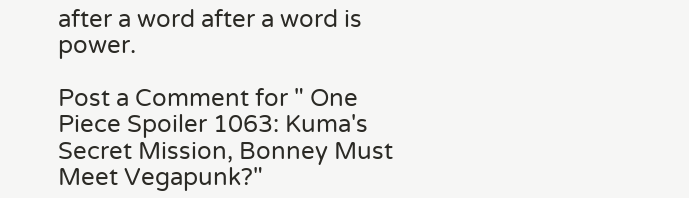after a word after a word is power.

Post a Comment for " One Piece Spoiler 1063: Kuma's Secret Mission, Bonney Must Meet Vegapunk?"